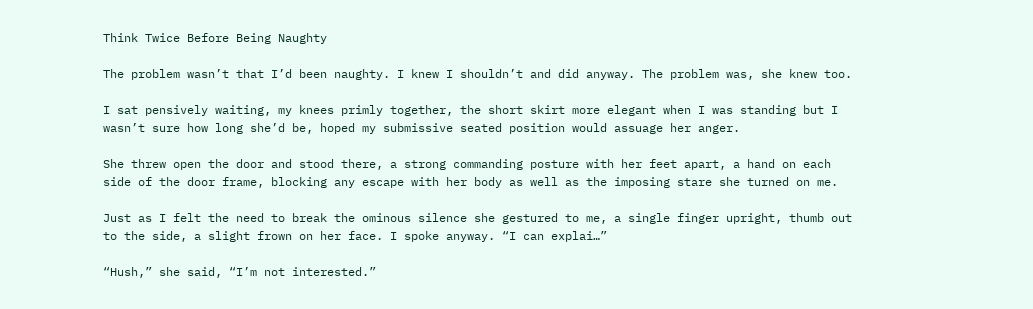Think Twice Before Being Naughty

The problem wasn’t that I’d been naughty. I knew I shouldn’t and did anyway. The problem was, she knew too.

I sat pensively waiting, my knees primly together, the short skirt more elegant when I was standing but I wasn’t sure how long she’d be, hoped my submissive seated position would assuage her anger.

She threw open the door and stood there, a strong commanding posture with her feet apart, a hand on each side of the door frame, blocking any escape with her body as well as the imposing stare she turned on me.

Just as I felt the need to break the ominous silence she gestured to me, a single finger upright, thumb out to the side, a slight frown on her face. I spoke anyway. “I can explai…”

“Hush,” she said, “I’m not interested.”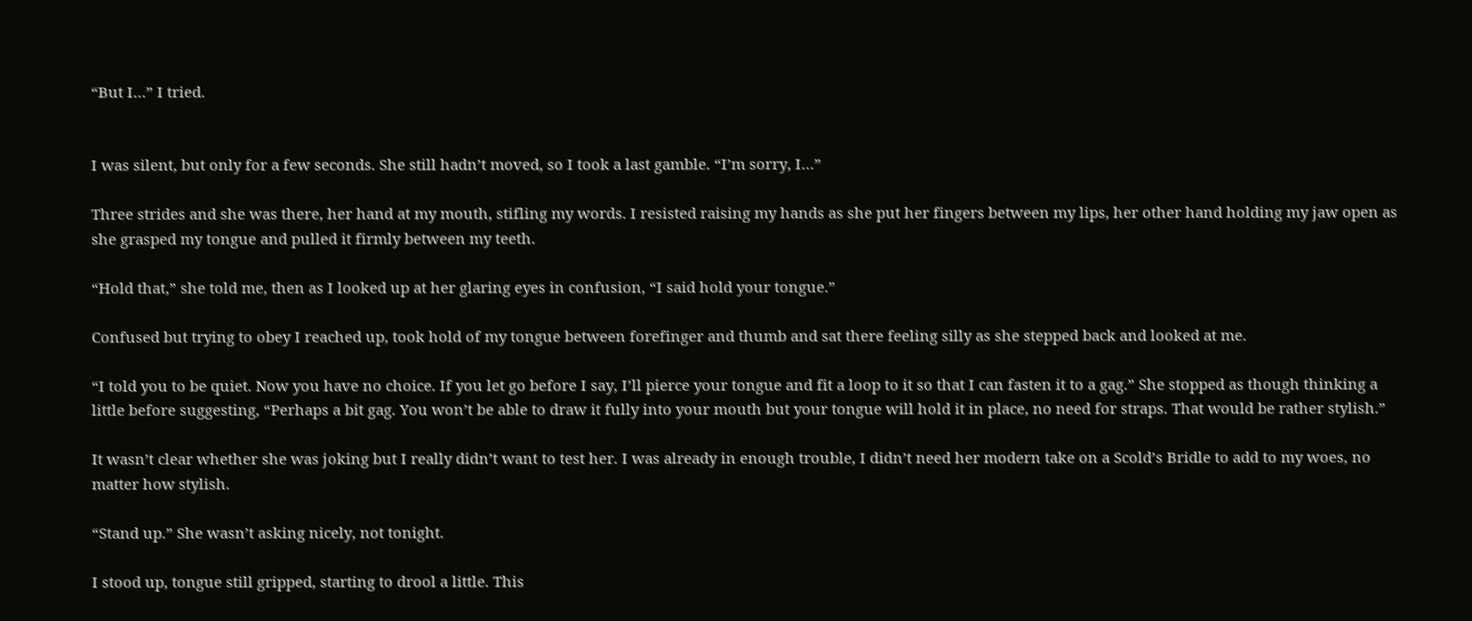“But I…” I tried.


I was silent, but only for a few seconds. She still hadn’t moved, so I took a last gamble. “I’m sorry, I…”

Three strides and she was there, her hand at my mouth, stifling my words. I resisted raising my hands as she put her fingers between my lips, her other hand holding my jaw open as she grasped my tongue and pulled it firmly between my teeth.

“Hold that,” she told me, then as I looked up at her glaring eyes in confusion, “I said hold your tongue.”

Confused but trying to obey I reached up, took hold of my tongue between forefinger and thumb and sat there feeling silly as she stepped back and looked at me.

“I told you to be quiet. Now you have no choice. If you let go before I say, I’ll pierce your tongue and fit a loop to it so that I can fasten it to a gag.” She stopped as though thinking a little before suggesting, “Perhaps a bit gag. You won’t be able to draw it fully into your mouth but your tongue will hold it in place, no need for straps. That would be rather stylish.”

It wasn’t clear whether she was joking but I really didn’t want to test her. I was already in enough trouble, I didn’t need her modern take on a Scold’s Bridle to add to my woes, no matter how stylish.

“Stand up.” She wasn’t asking nicely, not tonight.

I stood up, tongue still gripped, starting to drool a little. This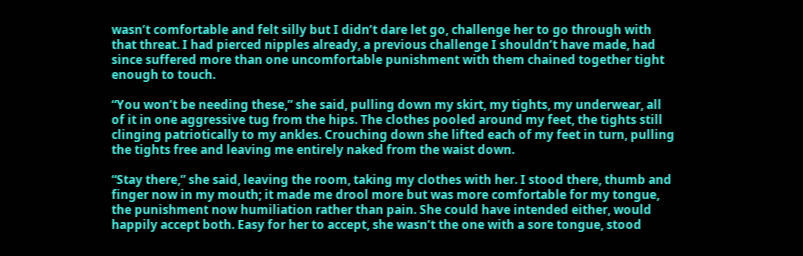wasn’t comfortable and felt silly but I didn’t dare let go, challenge her to go through with that threat. I had pierced nipples already, a previous challenge I shouldn’t have made, had since suffered more than one uncomfortable punishment with them chained together tight enough to touch.

“You won’t be needing these,” she said, pulling down my skirt, my tights, my underwear, all of it in one aggressive tug from the hips. The clothes pooled around my feet, the tights still clinging patriotically to my ankles. Crouching down she lifted each of my feet in turn, pulling the tights free and leaving me entirely naked from the waist down.

“Stay there,” she said, leaving the room, taking my clothes with her. I stood there, thumb and finger now in my mouth; it made me drool more but was more comfortable for my tongue, the punishment now humiliation rather than pain. She could have intended either, would happily accept both. Easy for her to accept, she wasn’t the one with a sore tongue, stood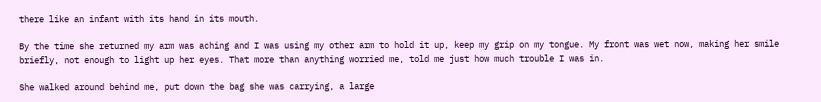there like an infant with its hand in its mouth.

By the time she returned my arm was aching and I was using my other arm to hold it up, keep my grip on my tongue. My front was wet now, making her smile briefly, not enough to light up her eyes. That more than anything worried me, told me just how much trouble I was in.

She walked around behind me, put down the bag she was carrying, a large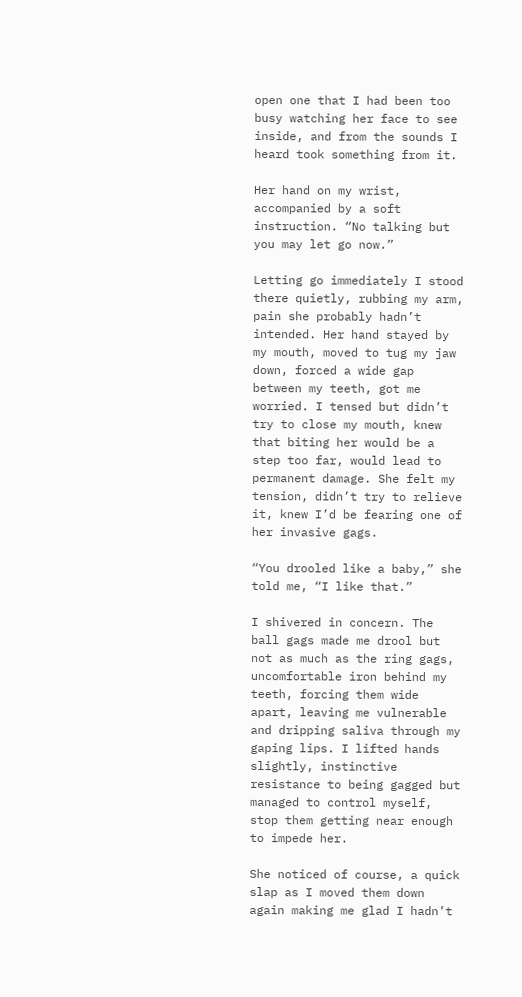open one that I had been too busy watching her face to see inside, and from the sounds I heard took something from it.

Her hand on my wrist, accompanied by a soft instruction. “No talking but you may let go now.”

Letting go immediately I stood there quietly, rubbing my arm, pain she probably hadn’t intended. Her hand stayed by my mouth, moved to tug my jaw down, forced a wide gap between my teeth, got me worried. I tensed but didn’t try to close my mouth, knew that biting her would be a step too far, would lead to permanent damage. She felt my tension, didn’t try to relieve it, knew I’d be fearing one of her invasive gags.

“You drooled like a baby,” she told me, “I like that.”

I shivered in concern. The ball gags made me drool but not as much as the ring gags, uncomfortable iron behind my teeth, forcing them wide apart, leaving me vulnerable and dripping saliva through my gaping lips. I lifted hands slightly, instinctive resistance to being gagged but managed to control myself, stop them getting near enough to impede her.

She noticed of course, a quick slap as I moved them down again making me glad I hadn’t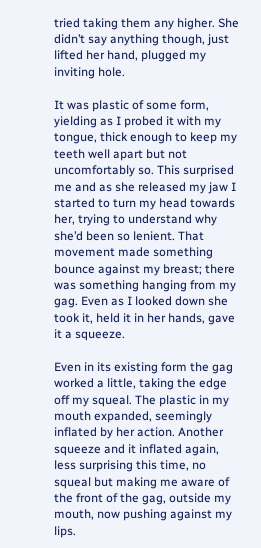tried taking them any higher. She didn’t say anything though, just lifted her hand, plugged my inviting hole.

It was plastic of some form, yielding as I probed it with my tongue, thick enough to keep my teeth well apart but not uncomfortably so. This surprised me and as she released my jaw I started to turn my head towards her, trying to understand why she’d been so lenient. That movement made something bounce against my breast; there was something hanging from my gag. Even as I looked down she took it, held it in her hands, gave it a squeeze.

Even in its existing form the gag worked a little, taking the edge off my squeal. The plastic in my mouth expanded, seemingly inflated by her action. Another squeeze and it inflated again, less surprising this time, no squeal but making me aware of the front of the gag, outside my mouth, now pushing against my lips.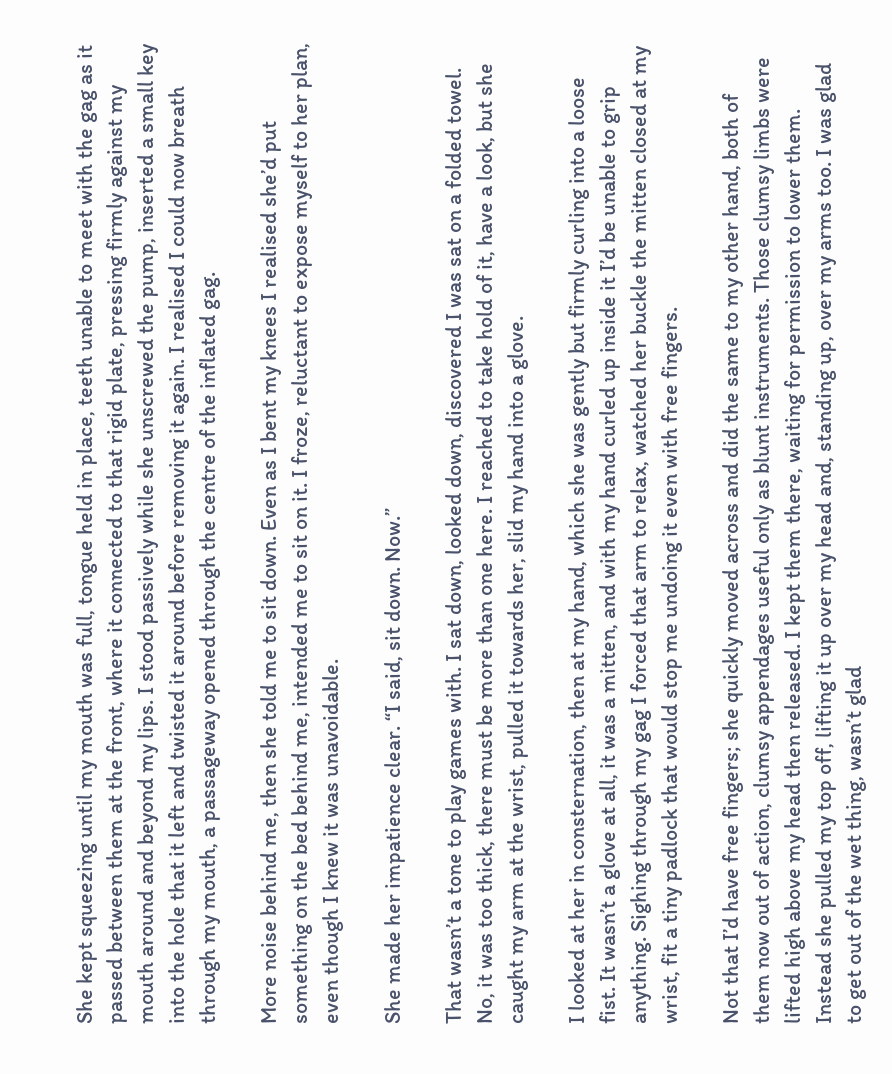She kept squeezing until my mouth was full, tongue held in place, teeth unable to meet with the gag as it passed between them at the front, where it connected to that rigid plate, pressing firmly against my mouth around and beyond my lips. I stood passively while she unscrewed the pump, inserted a small key into the hole that it left and twisted it around before removing it again. I realised I could now breath through my mouth, a passageway opened through the centre of the inflated gag.

More noise behind me, then she told me to sit down. Even as I bent my knees I realised she’d put something on the bed behind me, intended me to sit on it. I froze, reluctant to expose myself to her plan, even though I knew it was unavoidable.

She made her impatience clear. “I said, sit down. Now.”

That wasn’t a tone to play games with. I sat down, looked down, discovered I was sat on a folded towel. No, it was too thick, there must be more than one here. I reached to take hold of it, have a look, but she caught my arm at the wrist, pulled it towards her, slid my hand into a glove.

I looked at her in consternation, then at my hand, which she was gently but firmly curling into a loose fist. It wasn’t a glove at all, it was a mitten, and with my hand curled up inside it I’d be unable to grip anything. Sighing through my gag I forced that arm to relax, watched her buckle the mitten closed at my wrist, fit a tiny padlock that would stop me undoing it even with free fingers.

Not that I’d have free fingers; she quickly moved across and did the same to my other hand, both of them now out of action, clumsy appendages useful only as blunt instruments. Those clumsy limbs were lifted high above my head then released. I kept them there, waiting for permission to lower them. Instead she pulled my top off, lifting it up over my head and, standing up, over my arms too. I was glad to get out of the wet thing, wasn’t glad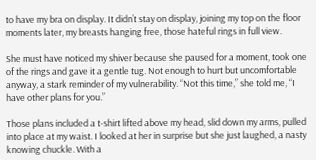to have my bra on display. It didn’t stay on display, joining my top on the floor moments later, my breasts hanging free, those hateful rings in full view.

She must have noticed my shiver because she paused for a moment, took one of the rings and gave it a gentle tug. Not enough to hurt but uncomfortable anyway, a stark reminder of my vulnerability. “Not this time,” she told me, “I have other plans for you.”

Those plans included a t-shirt lifted above my head, slid down my arms, pulled into place at my waist. I looked at her in surprise but she just laughed, a nasty knowing chuckle. With a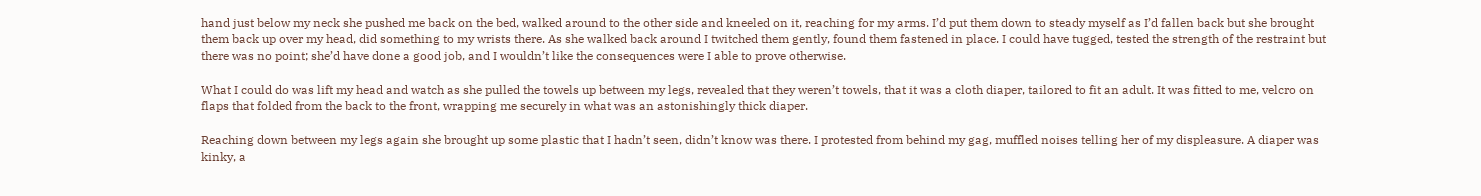hand just below my neck she pushed me back on the bed, walked around to the other side and kneeled on it, reaching for my arms. I’d put them down to steady myself as I’d fallen back but she brought them back up over my head, did something to my wrists there. As she walked back around I twitched them gently, found them fastened in place. I could have tugged, tested the strength of the restraint but there was no point; she’d have done a good job, and I wouldn’t like the consequences were I able to prove otherwise.

What I could do was lift my head and watch as she pulled the towels up between my legs, revealed that they weren’t towels, that it was a cloth diaper, tailored to fit an adult. It was fitted to me, velcro on flaps that folded from the back to the front, wrapping me securely in what was an astonishingly thick diaper.

Reaching down between my legs again she brought up some plastic that I hadn’t seen, didn’t know was there. I protested from behind my gag, muffled noises telling her of my displeasure. A diaper was kinky, a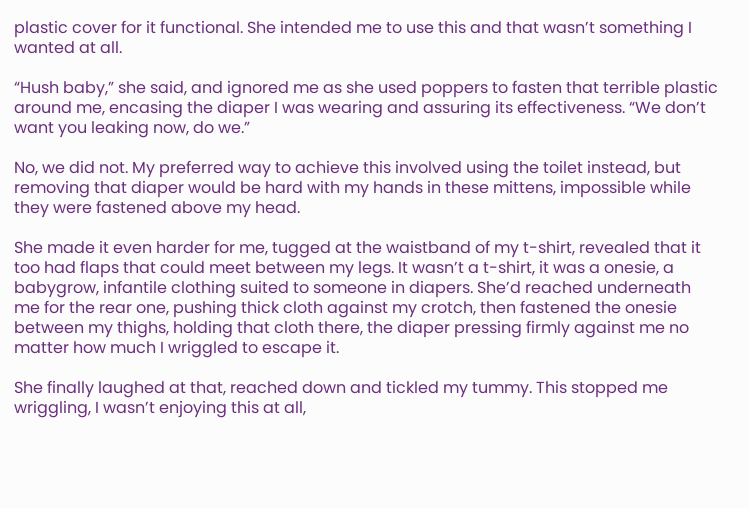plastic cover for it functional. She intended me to use this and that wasn’t something I wanted at all.

“Hush baby,” she said, and ignored me as she used poppers to fasten that terrible plastic around me, encasing the diaper I was wearing and assuring its effectiveness. “We don’t want you leaking now, do we.”

No, we did not. My preferred way to achieve this involved using the toilet instead, but removing that diaper would be hard with my hands in these mittens, impossible while they were fastened above my head.

She made it even harder for me, tugged at the waistband of my t-shirt, revealed that it too had flaps that could meet between my legs. It wasn’t a t-shirt, it was a onesie, a babygrow, infantile clothing suited to someone in diapers. She’d reached underneath me for the rear one, pushing thick cloth against my crotch, then fastened the onesie between my thighs, holding that cloth there, the diaper pressing firmly against me no matter how much I wriggled to escape it.

She finally laughed at that, reached down and tickled my tummy. This stopped me wriggling, I wasn’t enjoying this at all,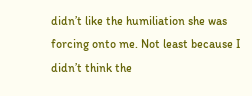didn’t like the humiliation she was forcing onto me. Not least because I didn’t think the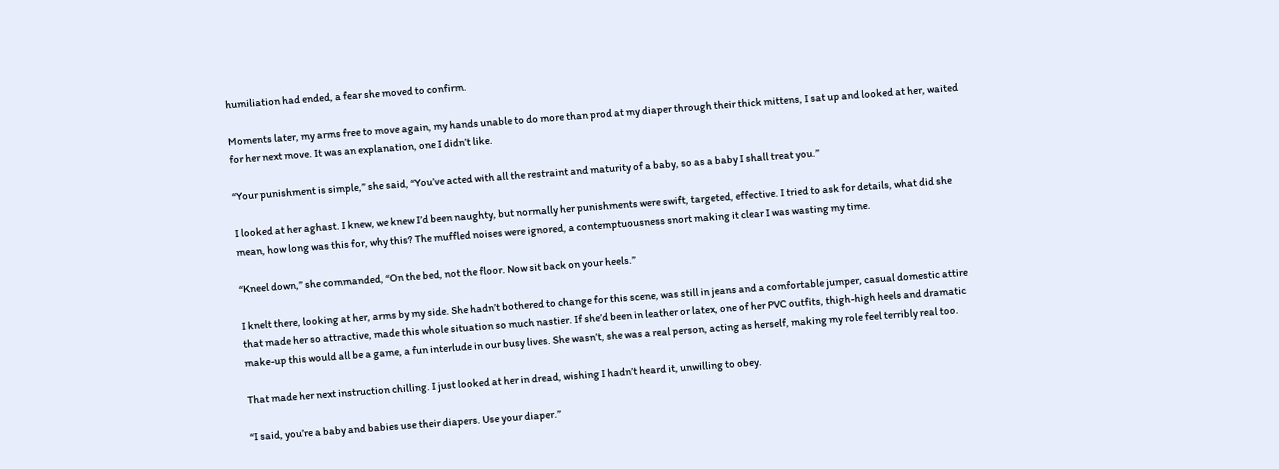humiliation had ended, a fear she moved to confirm.

Moments later, my arms free to move again, my hands unable to do more than prod at my diaper through their thick mittens, I sat up and looked at her, waited for her next move. It was an explanation, one I didn’t like.

“Your punishment is simple,” she said, “You’ve acted with all the restraint and maturity of a baby, so as a baby I shall treat you.”

I looked at her aghast. I knew, we knew I’d been naughty, but normally her punishments were swift, targeted, effective. I tried to ask for details, what did she mean, how long was this for, why this? The muffled noises were ignored, a contemptuousness snort making it clear I was wasting my time.

“Kneel down,” she commanded, “On the bed, not the floor. Now sit back on your heels.”

I knelt there, looking at her, arms by my side. She hadn’t bothered to change for this scene, was still in jeans and a comfortable jumper, casual domestic attire that made her so attractive, made this whole situation so much nastier. If she’d been in leather or latex, one of her PVC outfits, thigh-high heels and dramatic make-up this would all be a game, a fun interlude in our busy lives. She wasn’t, she was a real person, acting as herself, making my role feel terribly real too.

That made her next instruction chilling. I just looked at her in dread, wishing I hadn’t heard it, unwilling to obey.

“I said, you’re a baby and babies use their diapers. Use your diaper.”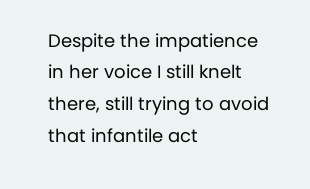Despite the impatience in her voice I still knelt there, still trying to avoid that infantile act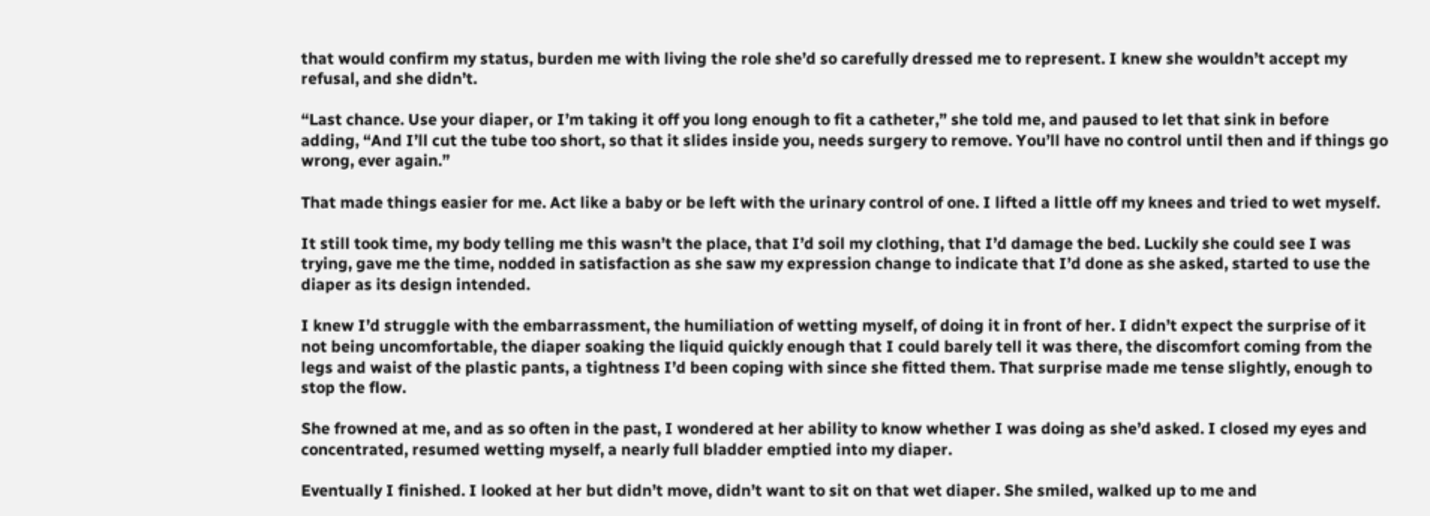that would confirm my status, burden me with living the role she’d so carefully dressed me to represent. I knew she wouldn’t accept my refusal, and she didn’t.

“Last chance. Use your diaper, or I’m taking it off you long enough to fit a catheter,” she told me, and paused to let that sink in before adding, “And I’ll cut the tube too short, so that it slides inside you, needs surgery to remove. You’ll have no control until then and if things go wrong, ever again.”

That made things easier for me. Act like a baby or be left with the urinary control of one. I lifted a little off my knees and tried to wet myself.

It still took time, my body telling me this wasn’t the place, that I’d soil my clothing, that I’d damage the bed. Luckily she could see I was trying, gave me the time, nodded in satisfaction as she saw my expression change to indicate that I’d done as she asked, started to use the diaper as its design intended.

I knew I’d struggle with the embarrassment, the humiliation of wetting myself, of doing it in front of her. I didn’t expect the surprise of it not being uncomfortable, the diaper soaking the liquid quickly enough that I could barely tell it was there, the discomfort coming from the legs and waist of the plastic pants, a tightness I’d been coping with since she fitted them. That surprise made me tense slightly, enough to stop the flow.

She frowned at me, and as so often in the past, I wondered at her ability to know whether I was doing as she’d asked. I closed my eyes and concentrated, resumed wetting myself, a nearly full bladder emptied into my diaper.

Eventually I finished. I looked at her but didn’t move, didn’t want to sit on that wet diaper. She smiled, walked up to me and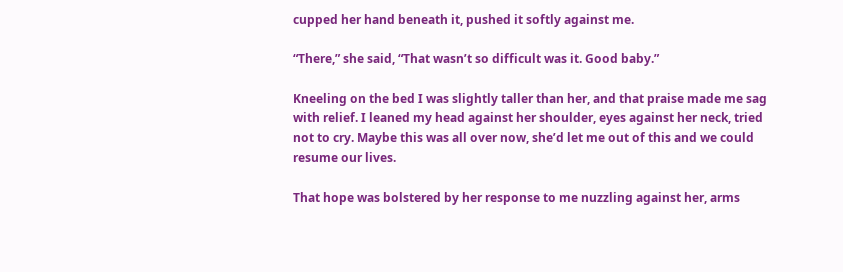cupped her hand beneath it, pushed it softly against me.

“There,” she said, “That wasn’t so difficult was it. Good baby.”

Kneeling on the bed I was slightly taller than her, and that praise made me sag with relief. I leaned my head against her shoulder, eyes against her neck, tried not to cry. Maybe this was all over now, she’d let me out of this and we could resume our lives.

That hope was bolstered by her response to me nuzzling against her, arms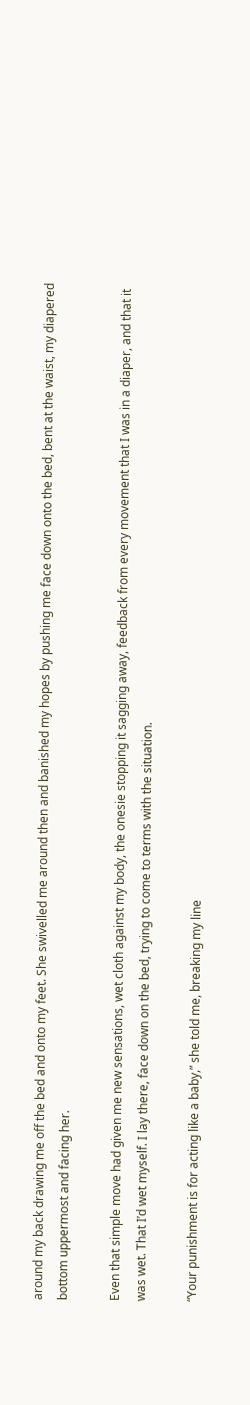around my back drawing me off the bed and onto my feet. She swivelled me around then and banished my hopes by pushing me face down onto the bed, bent at the waist, my diapered bottom uppermost and facing her.

Even that simple move had given me new sensations, wet cloth against my body, the onesie stopping it sagging away, feedback from every movement that I was in a diaper, and that it was wet. That I’d wet myself. I lay there, face down on the bed, trying to come to terms with the situation.

“Your punishment is for acting like a baby,” she told me, breaking my line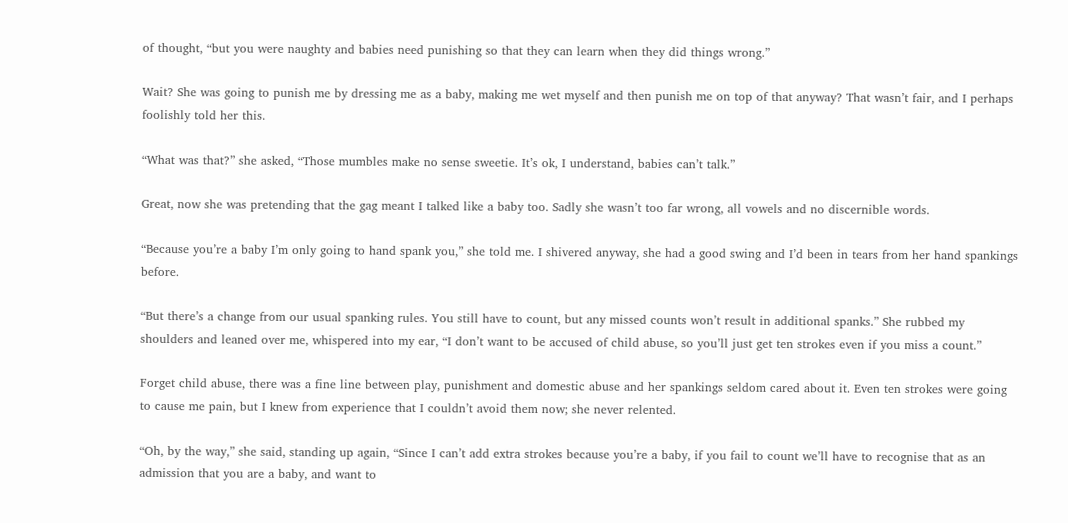of thought, “but you were naughty and babies need punishing so that they can learn when they did things wrong.”

Wait? She was going to punish me by dressing me as a baby, making me wet myself and then punish me on top of that anyway? That wasn’t fair, and I perhaps foolishly told her this.

“What was that?” she asked, “Those mumbles make no sense sweetie. It’s ok, I understand, babies can’t talk.”

Great, now she was pretending that the gag meant I talked like a baby too. Sadly she wasn’t too far wrong, all vowels and no discernible words.

“Because you’re a baby I’m only going to hand spank you,” she told me. I shivered anyway, she had a good swing and I’d been in tears from her hand spankings before.

“But there’s a change from our usual spanking rules. You still have to count, but any missed counts won’t result in additional spanks.” She rubbed my shoulders and leaned over me, whispered into my ear, “I don’t want to be accused of child abuse, so you’ll just get ten strokes even if you miss a count.”

Forget child abuse, there was a fine line between play, punishment and domestic abuse and her spankings seldom cared about it. Even ten strokes were going to cause me pain, but I knew from experience that I couldn’t avoid them now; she never relented.

“Oh, by the way,” she said, standing up again, “Since I can’t add extra strokes because you’re a baby, if you fail to count we’ll have to recognise that as an admission that you are a baby, and want to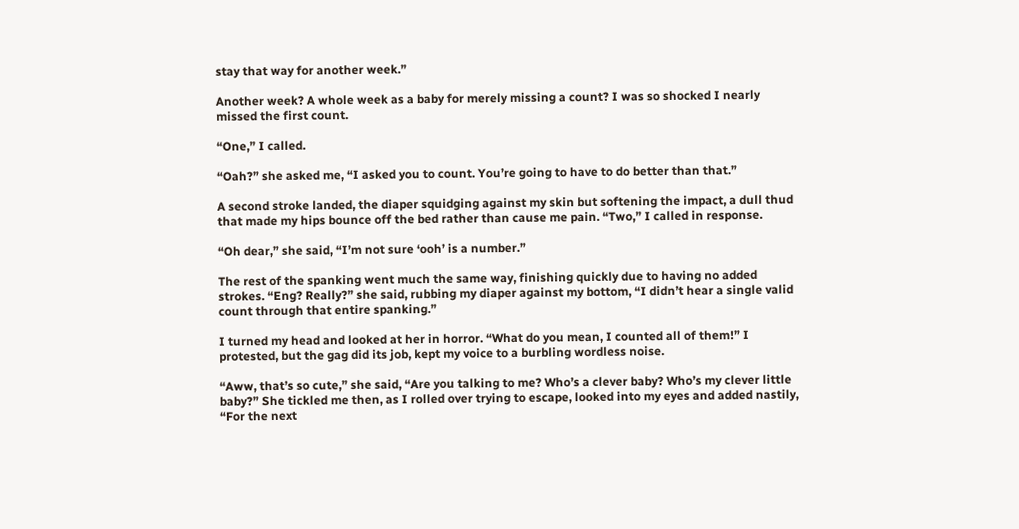stay that way for another week.”

Another week? A whole week as a baby for merely missing a count? I was so shocked I nearly missed the first count.

“One,” I called.

“Oah?” she asked me, “I asked you to count. You’re going to have to do better than that.”

A second stroke landed, the diaper squidging against my skin but softening the impact, a dull thud that made my hips bounce off the bed rather than cause me pain. “Two,” I called in response.

“Oh dear,” she said, “I’m not sure ‘ooh’ is a number.”

The rest of the spanking went much the same way, finishing quickly due to having no added strokes. “Eng? Really?” she said, rubbing my diaper against my bottom, “I didn’t hear a single valid count through that entire spanking.”

I turned my head and looked at her in horror. “What do you mean, I counted all of them!” I protested, but the gag did its job, kept my voice to a burbling wordless noise.

“Aww, that’s so cute,” she said, “Are you talking to me? Who’s a clever baby? Who’s my clever little baby?” She tickled me then, as I rolled over trying to escape, looked into my eyes and added nastily, “For the next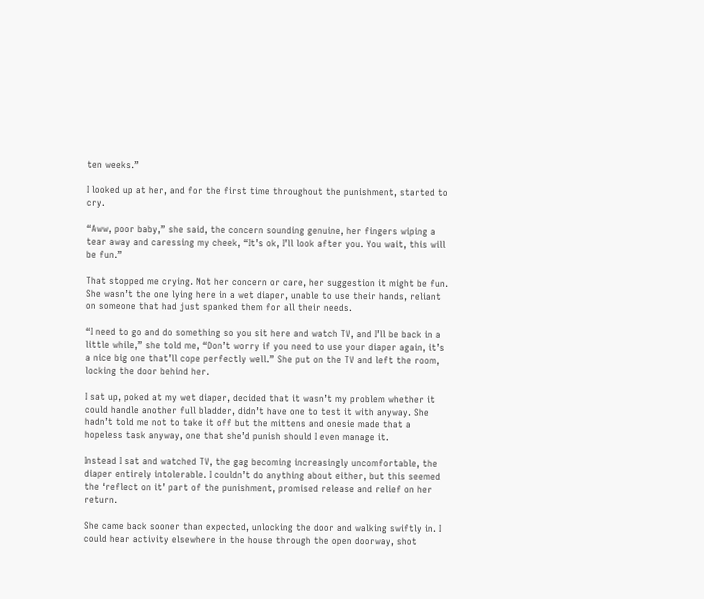ten weeks.”

I looked up at her, and for the first time throughout the punishment, started to cry.

“Aww, poor baby,” she said, the concern sounding genuine, her fingers wiping a tear away and caressing my cheek, “It’s ok, I’ll look after you. You wait, this will be fun.”

That stopped me crying. Not her concern or care, her suggestion it might be fun. She wasn’t the one lying here in a wet diaper, unable to use their hands, reliant on someone that had just spanked them for all their needs.

“I need to go and do something so you sit here and watch TV, and I’ll be back in a little while,” she told me, “Don’t worry if you need to use your diaper again, it’s a nice big one that’ll cope perfectly well.” She put on the TV and left the room, locking the door behind her.

I sat up, poked at my wet diaper, decided that it wasn’t my problem whether it could handle another full bladder, didn’t have one to test it with anyway. She hadn’t told me not to take it off but the mittens and onesie made that a hopeless task anyway, one that she’d punish should I even manage it.

Instead I sat and watched TV, the gag becoming increasingly uncomfortable, the diaper entirely intolerable. I couldn’t do anything about either, but this seemed the ‘reflect on it’ part of the punishment, promised release and relief on her return.

She came back sooner than expected, unlocking the door and walking swiftly in. I could hear activity elsewhere in the house through the open doorway, shot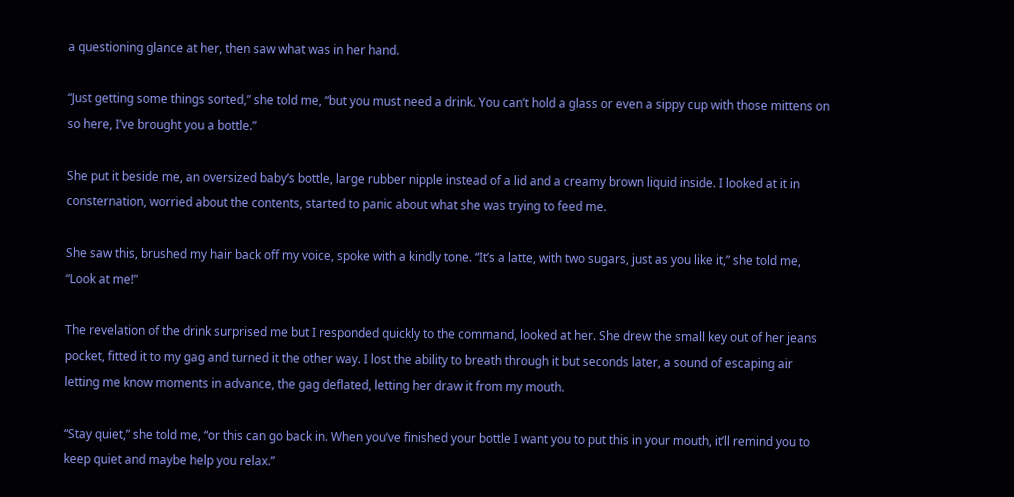a questioning glance at her, then saw what was in her hand.

“Just getting some things sorted,” she told me, “but you must need a drink. You can’t hold a glass or even a sippy cup with those mittens on so here, I’ve brought you a bottle.”

She put it beside me, an oversized baby’s bottle, large rubber nipple instead of a lid and a creamy brown liquid inside. I looked at it in consternation, worried about the contents, started to panic about what she was trying to feed me.

She saw this, brushed my hair back off my voice, spoke with a kindly tone. “It’s a latte, with two sugars, just as you like it,” she told me, “Look at me!”

The revelation of the drink surprised me but I responded quickly to the command, looked at her. She drew the small key out of her jeans pocket, fitted it to my gag and turned it the other way. I lost the ability to breath through it but seconds later, a sound of escaping air letting me know moments in advance, the gag deflated, letting her draw it from my mouth.

“Stay quiet,” she told me, “or this can go back in. When you’ve finished your bottle I want you to put this in your mouth, it’ll remind you to keep quiet and maybe help you relax.”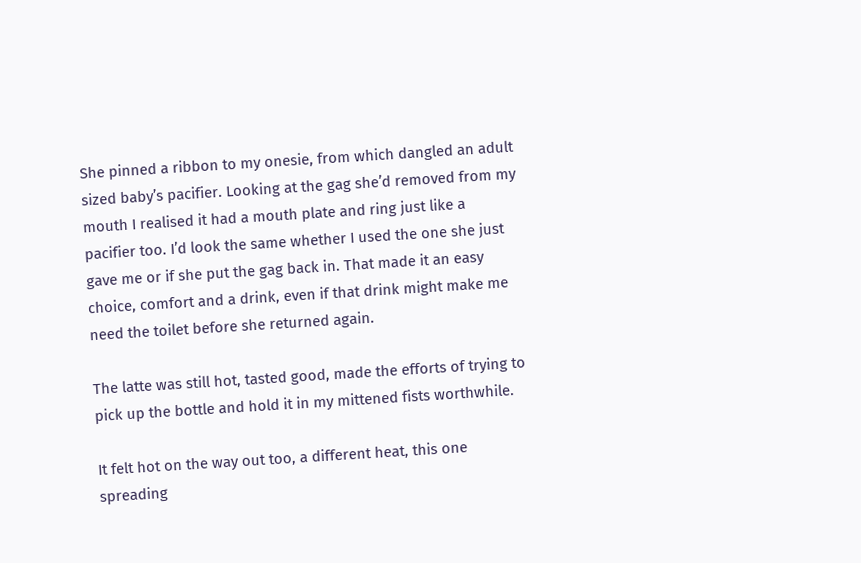She pinned a ribbon to my onesie, from which dangled an adult sized baby’s pacifier. Looking at the gag she’d removed from my mouth I realised it had a mouth plate and ring just like a pacifier too. I’d look the same whether I used the one she just gave me or if she put the gag back in. That made it an easy choice, comfort and a drink, even if that drink might make me need the toilet before she returned again.

The latte was still hot, tasted good, made the efforts of trying to pick up the bottle and hold it in my mittened fists worthwhile.

It felt hot on the way out too, a different heat, this one spreading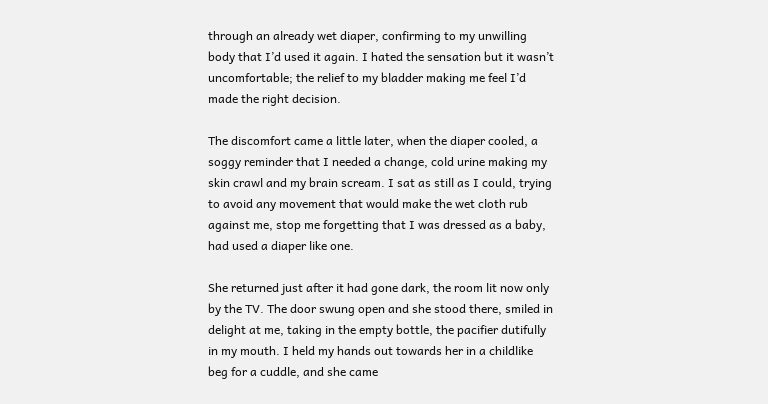through an already wet diaper, confirming to my unwilling body that I’d used it again. I hated the sensation but it wasn’t uncomfortable; the relief to my bladder making me feel I’d made the right decision.

The discomfort came a little later, when the diaper cooled, a soggy reminder that I needed a change, cold urine making my skin crawl and my brain scream. I sat as still as I could, trying to avoid any movement that would make the wet cloth rub against me, stop me forgetting that I was dressed as a baby, had used a diaper like one.

She returned just after it had gone dark, the room lit now only by the TV. The door swung open and she stood there, smiled in delight at me, taking in the empty bottle, the pacifier dutifully in my mouth. I held my hands out towards her in a childlike beg for a cuddle, and she came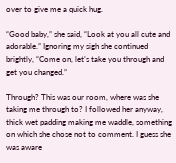over to give me a quick hug.

“Good baby,” she said, “Look at you all cute and adorable.” Ignoring my sigh she continued brightly, “Come on, let’s take you through and get you changed.”

Through? This was our room, where was she taking me through to? I followed her anyway, thick wet padding making me waddle, something on which she chose not to comment. I guess she was aware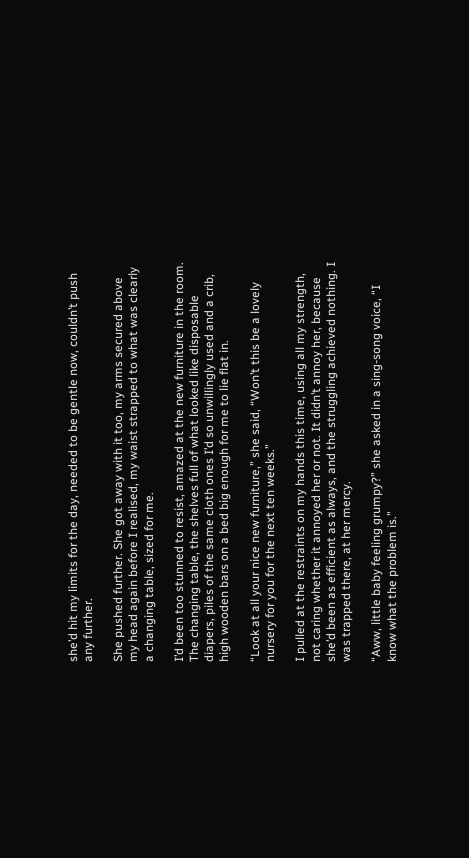she’d hit my limits for the day, needed to be gentle now, couldn’t push any further.

She pushed further. She got away with it too, my arms secured above my head again before I realised, my waist strapped to what was clearly a changing table, sized for me.

I’d been too stunned to resist, amazed at the new furniture in the room. The changing table, the shelves full of what looked like disposable diapers, piles of the same cloth ones I’d so unwillingly used and a crib, high wooden bars on a bed big enough for me to lie flat in.

“Look at all your nice new furniture,” she said, “Won’t this be a lovely nursery for you for the next ten weeks.”

I pulled at the restraints on my hands this time, using all my strength, not caring whether it annoyed her or not. It didn’t annoy her, because she’d been as efficient as always, and the struggling achieved nothing. I was trapped there, at her mercy.

“Aww, little baby feeling grumpy?” she asked in a sing-song voice, “I know what the problem is.”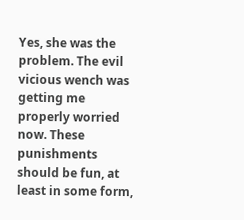Yes, she was the problem. The evil vicious wench was getting me properly worried now. These punishments should be fun, at least in some form,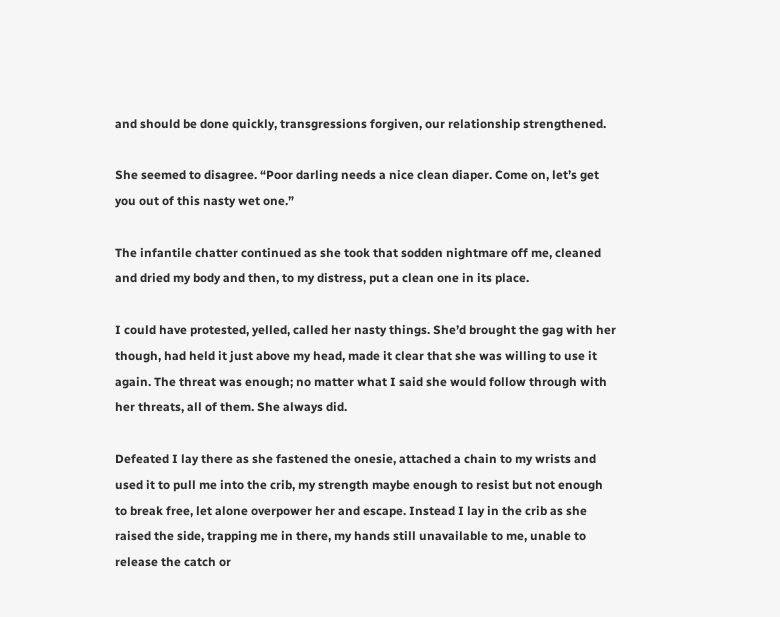and should be done quickly, transgressions forgiven, our relationship strengthened.

She seemed to disagree. “Poor darling needs a nice clean diaper. Come on, let’s get you out of this nasty wet one.”

The infantile chatter continued as she took that sodden nightmare off me, cleaned and dried my body and then, to my distress, put a clean one in its place.

I could have protested, yelled, called her nasty things. She’d brought the gag with her though, had held it just above my head, made it clear that she was willing to use it again. The threat was enough; no matter what I said she would follow through with her threats, all of them. She always did.

Defeated I lay there as she fastened the onesie, attached a chain to my wrists and used it to pull me into the crib, my strength maybe enough to resist but not enough to break free, let alone overpower her and escape. Instead I lay in the crib as she raised the side, trapping me in there, my hands still unavailable to me, unable to release the catch or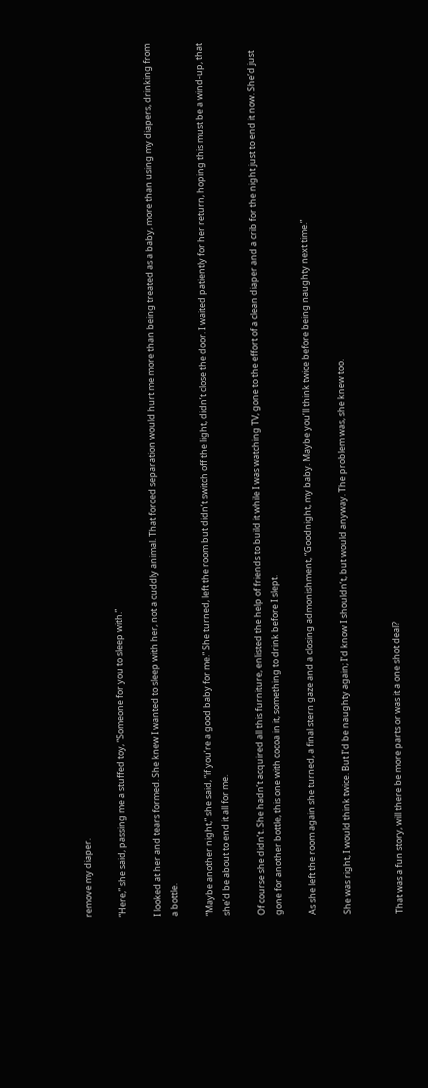remove my diaper.

“Here,” she said, passing me a stuffed toy, “Someone for you to sleep with.”

I looked at her and tears formed. She knew I wanted to sleep with her, not a cuddly animal. That forced separation would hurt me more than being treated as a baby, more than using my diapers, drinking from a bottle.

“Maybe another night,” she said, “if you’re a good baby for me.” She turned, left the room but didn’t switch off the light, didn’t close the door. I waited patiently for her return, hoping this must be a wind-up, that she’d be about to end it all for me.

Of course she didn’t. She hadn’t acquired all this furniture, enlisted the help of friends to build it while I was watching TV, gone to the effort of a clean diaper and a crib for the night just to end it now. She’d just gone for another bottle, this one with cocoa in it, something to drink before I slept.

As she left the room again she turned, a final stern gaze and a closing admonishment, “Goodnight, my baby. Maybe you’ll think twice before being naughty next time.”

She was right, I would think twice. But I’d be naughty again; I’d know I shouldn’t, but would anyway. The problem was, she knew too.


That was a fun story, will there be more parts or was it a one shot deal?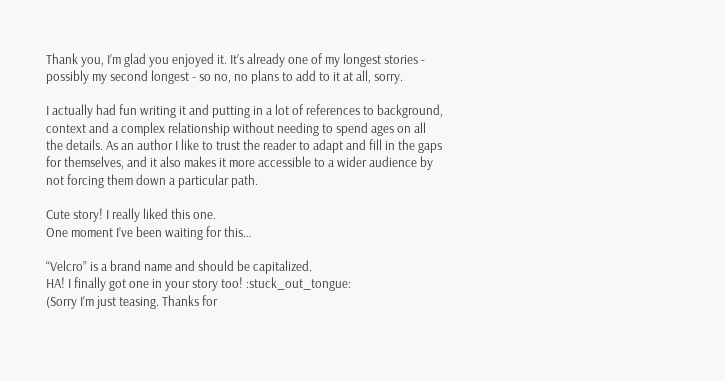Thank you, I’m glad you enjoyed it. It’s already one of my longest stories - possibly my second longest - so no, no plans to add to it at all, sorry.

I actually had fun writing it and putting in a lot of references to background, context and a complex relationship without needing to spend ages on all the details. As an author I like to trust the reader to adapt and fill in the gaps for themselves, and it also makes it more accessible to a wider audience by not forcing them down a particular path.

Cute story! I really liked this one.
One moment I’ve been waiting for this…

“Velcro” is a brand name and should be capitalized.
HA! I finally got one in your story too! :stuck_out_tongue:
(Sorry I’m just teasing. Thanks for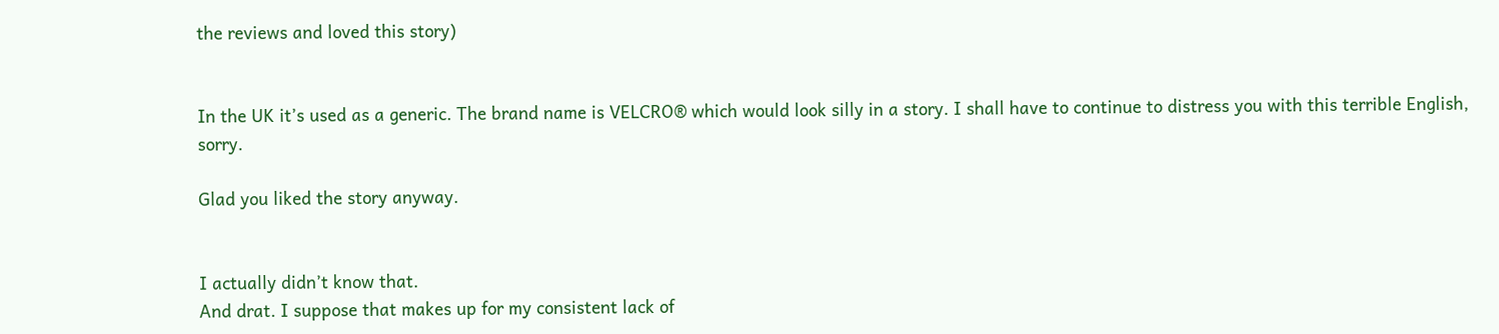the reviews and loved this story)


In the UK it’s used as a generic. The brand name is VELCRO® which would look silly in a story. I shall have to continue to distress you with this terrible English, sorry.

Glad you liked the story anyway.


I actually didn’t know that.
And drat. I suppose that makes up for my consistent lack of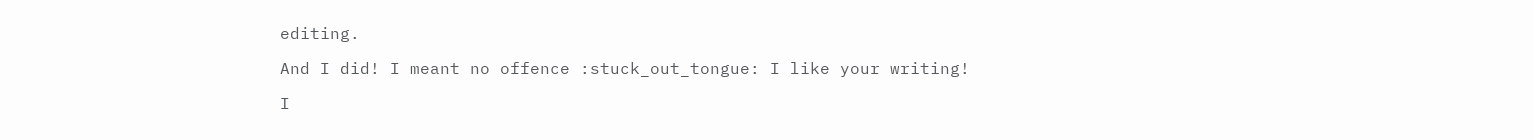editing.

And I did! I meant no offence :stuck_out_tongue: I like your writing!

I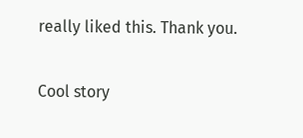really liked this. Thank you.

Cool story